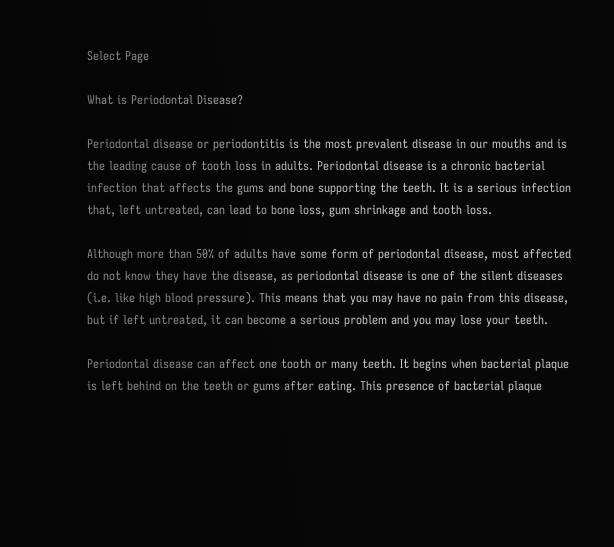Select Page

What is Periodontal Disease?

Periodontal disease or periodontitis is the most prevalent disease in our mouths and is the leading cause of tooth loss in adults. Periodontal disease is a chronic bacterial infection that affects the gums and bone supporting the teeth. It is a serious infection that, left untreated, can lead to bone loss, gum shrinkage and tooth loss.

Although more than 50% of adults have some form of periodontal disease, most affected do not know they have the disease, as periodontal disease is one of the silent diseases (i.e. like high blood pressure). This means that you may have no pain from this disease, but if left untreated, it can become a serious problem and you may lose your teeth.

Periodontal disease can affect one tooth or many teeth. It begins when bacterial plaque is left behind on the teeth or gums after eating. This presence of bacterial plaque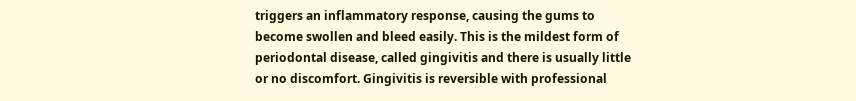triggers an inflammatory response, causing the gums to become swollen and bleed easily. This is the mildest form of periodontal disease, called gingivitis and there is usually little or no discomfort. Gingivitis is reversible with professional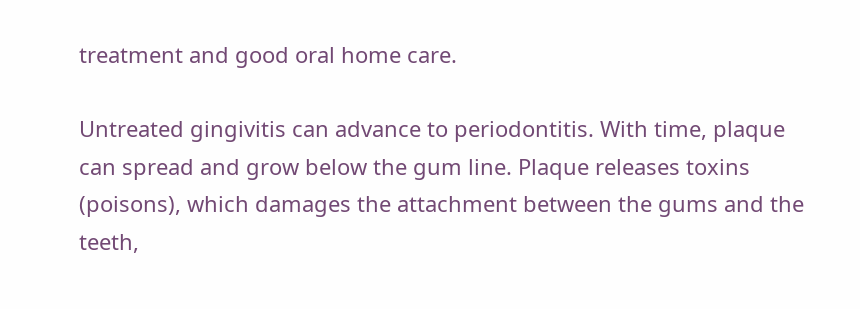treatment and good oral home care.

Untreated gingivitis can advance to periodontitis. With time, plaque can spread and grow below the gum line. Plaque releases toxins (poisons), which damages the attachment between the gums and the teeth,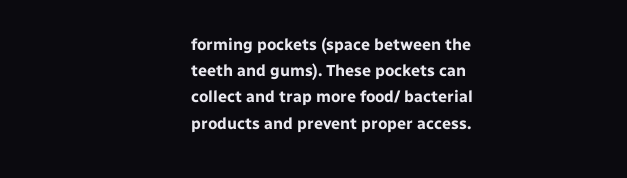forming pockets (space between the teeth and gums). These pockets can collect and trap more food/ bacterial products and prevent proper access.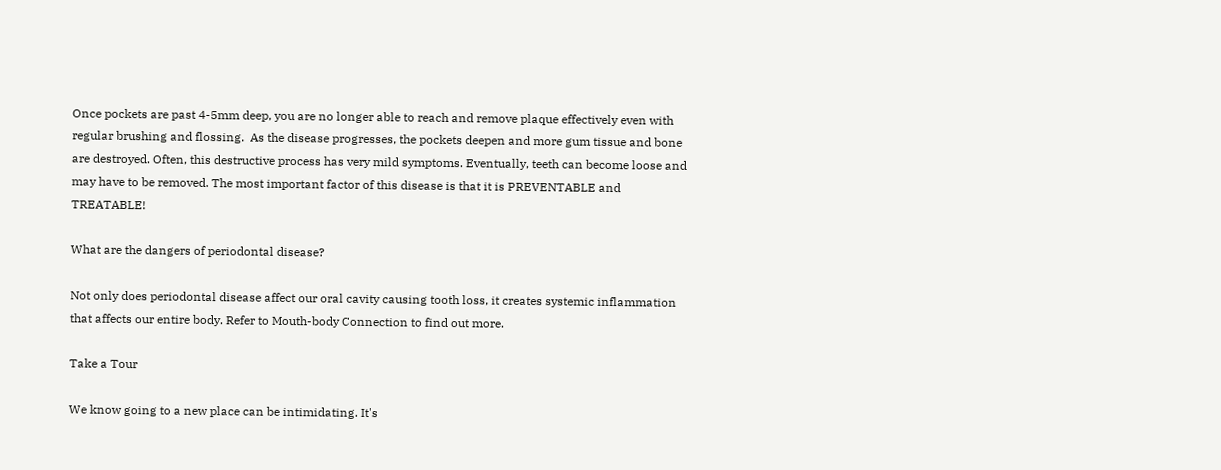Once pockets are past 4-5mm deep, you are no longer able to reach and remove plaque effectively even with regular brushing and flossing.  As the disease progresses, the pockets deepen and more gum tissue and bone are destroyed. Often, this destructive process has very mild symptoms. Eventually, teeth can become loose and may have to be removed. The most important factor of this disease is that it is PREVENTABLE and TREATABLE!

What are the dangers of periodontal disease?

Not only does periodontal disease affect our oral cavity causing tooth loss, it creates systemic inflammation that affects our entire body. Refer to Mouth-body Connection to find out more.

Take a Tour

We know going to a new place can be intimidating. It's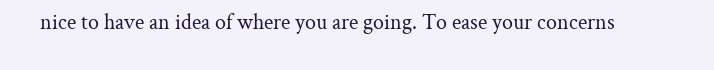nice to have an idea of where you are going. To ease your concerns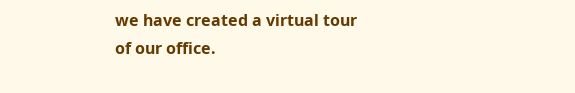we have created a virtual tour of our office.